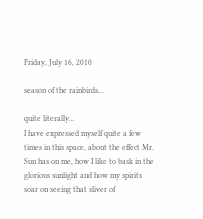Friday, July 16, 2010

season of the rainbirds...

quite literally...
I have expressed myself quite a few times in this space, about the effect Mr. Sun has on me, how I like to bask in the glorious sunlight and how my spirits soar on seeing that sliver of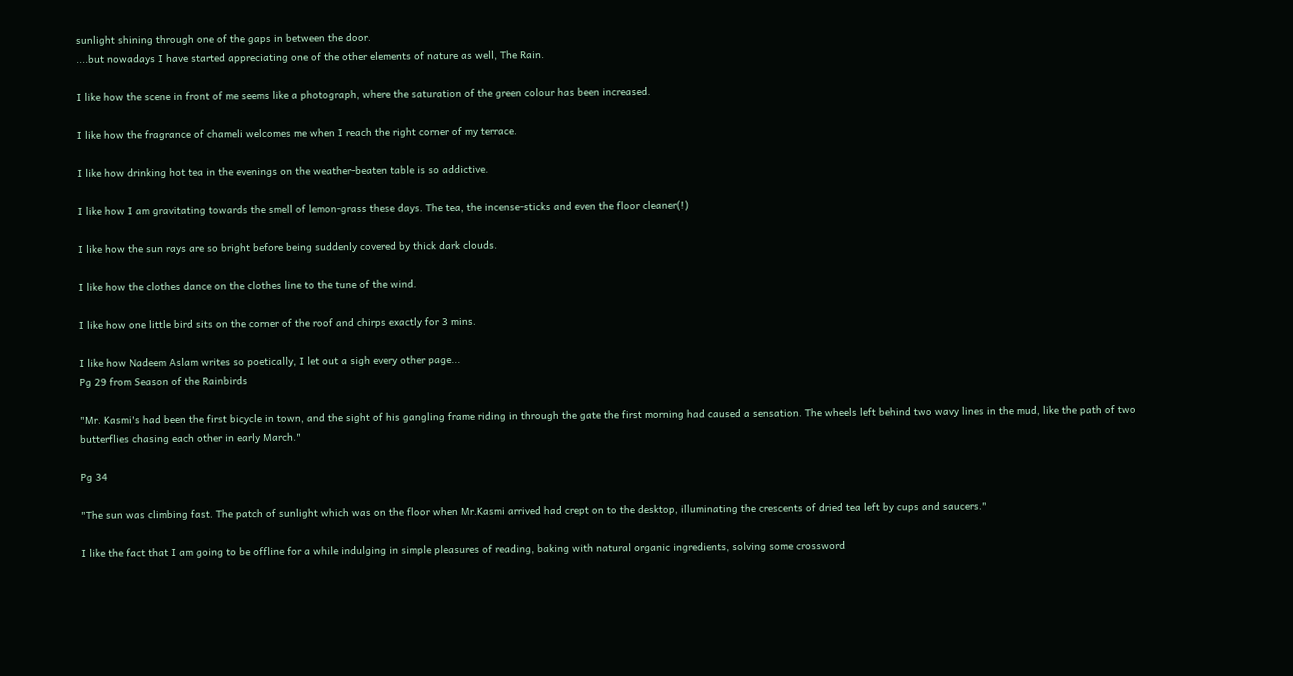sunlight shining through one of the gaps in between the door.
....but nowadays I have started appreciating one of the other elements of nature as well, The Rain.

I like how the scene in front of me seems like a photograph, where the saturation of the green colour has been increased.

I like how the fragrance of chameli welcomes me when I reach the right corner of my terrace.

I like how drinking hot tea in the evenings on the weather-beaten table is so addictive.

I like how I am gravitating towards the smell of lemon-grass these days. The tea, the incense-sticks and even the floor cleaner(!)

I like how the sun rays are so bright before being suddenly covered by thick dark clouds.

I like how the clothes dance on the clothes line to the tune of the wind.

I like how one little bird sits on the corner of the roof and chirps exactly for 3 mins.

I like how Nadeem Aslam writes so poetically, I let out a sigh every other page...
Pg 29 from Season of the Rainbirds

"Mr. Kasmi's had been the first bicycle in town, and the sight of his gangling frame riding in through the gate the first morning had caused a sensation. The wheels left behind two wavy lines in the mud, like the path of two butterflies chasing each other in early March."

Pg 34

"The sun was climbing fast. The patch of sunlight which was on the floor when Mr.Kasmi arrived had crept on to the desktop, illuminating the crescents of dried tea left by cups and saucers."

I like the fact that I am going to be offline for a while indulging in simple pleasures of reading, baking with natural organic ingredients, solving some crossword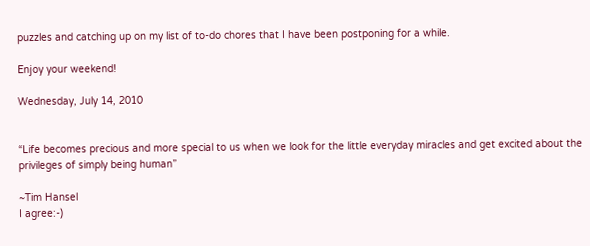puzzles and catching up on my list of to-do chores that I have been postponing for a while.

Enjoy your weekend!

Wednesday, July 14, 2010


“Life becomes precious and more special to us when we look for the little everyday miracles and get excited about the privileges of simply being human”

~Tim Hansel
I agree:-)